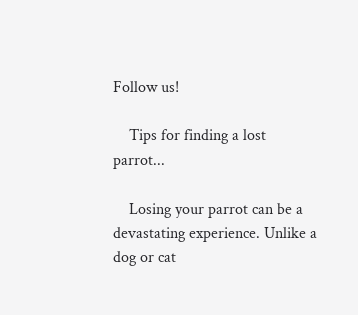Follow us!

    Tips for finding a lost parrot...

    Losing your parrot can be a devastating experience. Unlike a dog or cat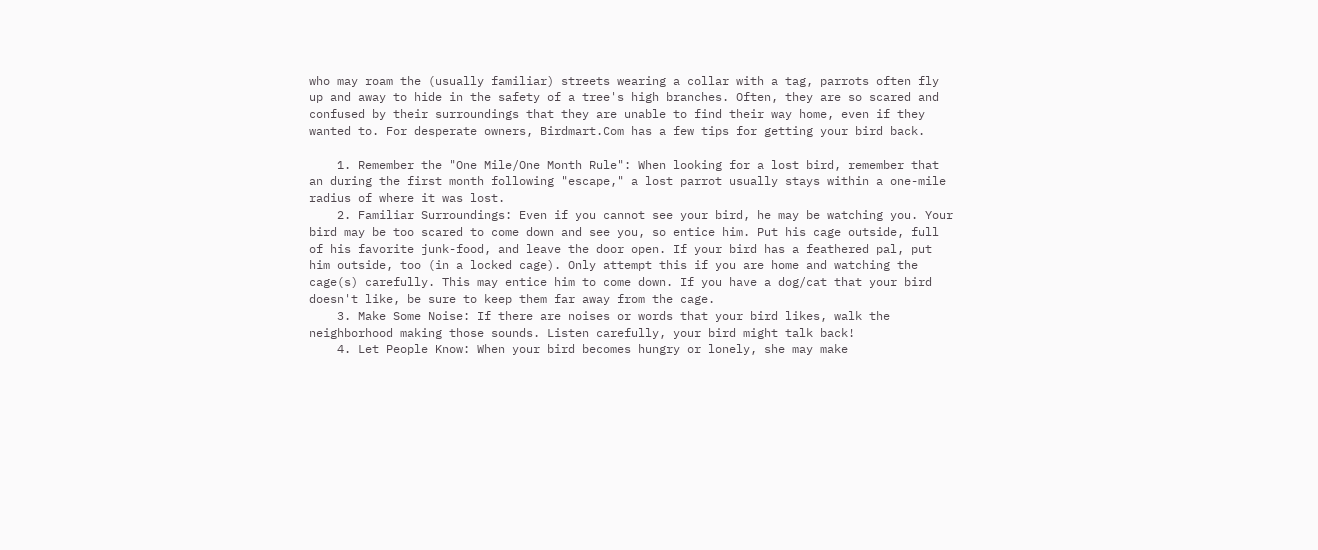who may roam the (usually familiar) streets wearing a collar with a tag, parrots often fly up and away to hide in the safety of a tree's high branches. Often, they are so scared and confused by their surroundings that they are unable to find their way home, even if they wanted to. For desperate owners, Birdmart.Com has a few tips for getting your bird back.

    1. Remember the "One Mile/One Month Rule": When looking for a lost bird, remember that an during the first month following "escape," a lost parrot usually stays within a one-mile radius of where it was lost.
    2. Familiar Surroundings: Even if you cannot see your bird, he may be watching you. Your bird may be too scared to come down and see you, so entice him. Put his cage outside, full of his favorite junk-food, and leave the door open. If your bird has a feathered pal, put him outside, too (in a locked cage). Only attempt this if you are home and watching the cage(s) carefully. This may entice him to come down. If you have a dog/cat that your bird doesn't like, be sure to keep them far away from the cage.
    3. Make Some Noise: If there are noises or words that your bird likes, walk the neighborhood making those sounds. Listen carefully, your bird might talk back!
    4. Let People Know: When your bird becomes hungry or lonely, she may make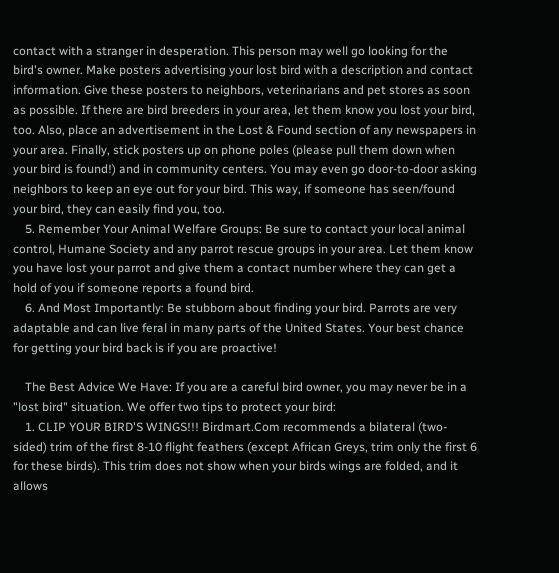contact with a stranger in desperation. This person may well go looking for the bird's owner. Make posters advertising your lost bird with a description and contact information. Give these posters to neighbors, veterinarians and pet stores as soon as possible. If there are bird breeders in your area, let them know you lost your bird, too. Also, place an advertisement in the Lost & Found section of any newspapers in your area. Finally, stick posters up on phone poles (please pull them down when your bird is found!) and in community centers. You may even go door-to-door asking neighbors to keep an eye out for your bird. This way, if someone has seen/found your bird, they can easily find you, too.
    5. Remember Your Animal Welfare Groups: Be sure to contact your local animal control, Humane Society and any parrot rescue groups in your area. Let them know you have lost your parrot and give them a contact number where they can get a hold of you if someone reports a found bird.
    6. And Most Importantly: Be stubborn about finding your bird. Parrots are very adaptable and can live feral in many parts of the United States. Your best chance for getting your bird back is if you are proactive!

    The Best Advice We Have: If you are a careful bird owner, you may never be in a "lost bird" situation. We offer two tips to protect your bird:
    1. CLIP YOUR BIRD'S WINGS!!! Birdmart.Com recommends a bilateral (two-sided) trim of the first 8-10 flight feathers (except African Greys, trim only the first 6 for these birds). This trim does not show when your birds wings are folded, and it allows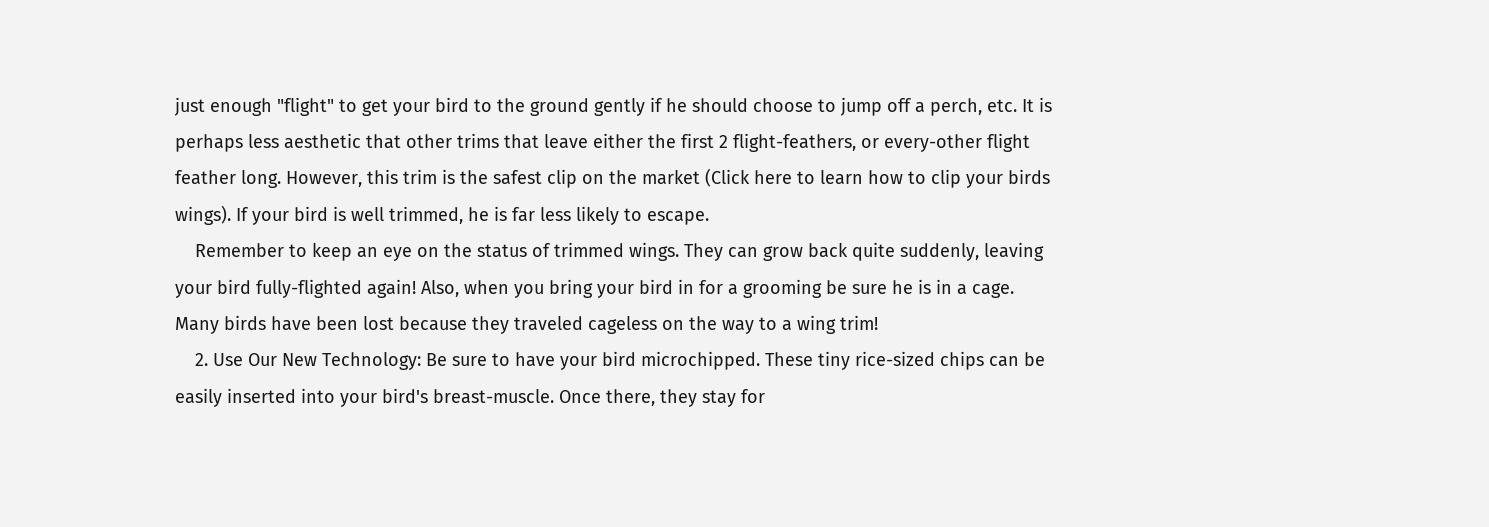just enough "flight" to get your bird to the ground gently if he should choose to jump off a perch, etc. It is perhaps less aesthetic that other trims that leave either the first 2 flight-feathers, or every-other flight feather long. However, this trim is the safest clip on the market (Click here to learn how to clip your birds wings). If your bird is well trimmed, he is far less likely to escape.
    Remember to keep an eye on the status of trimmed wings. They can grow back quite suddenly, leaving your bird fully-flighted again! Also, when you bring your bird in for a grooming be sure he is in a cage. Many birds have been lost because they traveled cageless on the way to a wing trim!
    2. Use Our New Technology: Be sure to have your bird microchipped. These tiny rice-sized chips can be easily inserted into your bird's breast-muscle. Once there, they stay for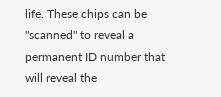life. These chips can be "scanned" to reveal a permanent ID number that will reveal the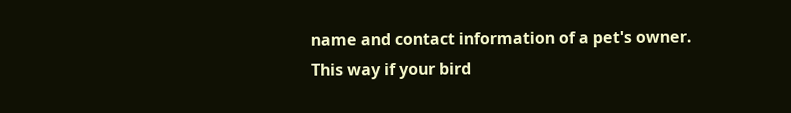name and contact information of a pet's owner. This way if your bird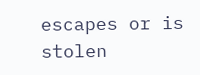escapes or is stolen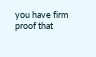you have firm proof that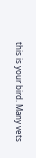this is your bird. Many vets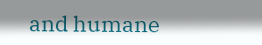and humane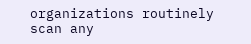organizations routinely scan any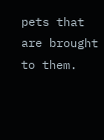pets that are brought to them.